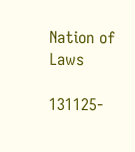Nation of Laws

131125-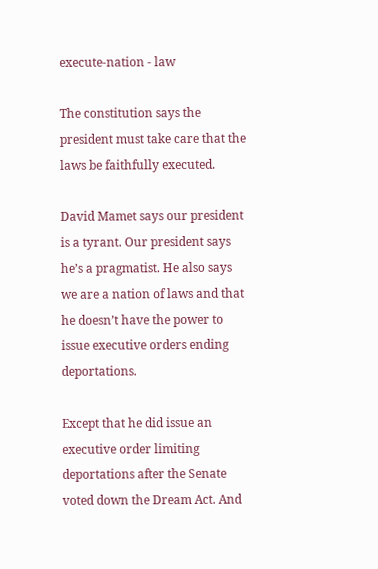execute-nation - law

The constitution says the president must take care that the laws be faithfully executed.

David Mamet says our president is a tyrant. Our president says he’s a pragmatist. He also says we are a nation of laws and that he doesn’t have the power to issue executive orders ending deportations.

Except that he did issue an executive order limiting deportations after the Senate voted down the Dream Act. And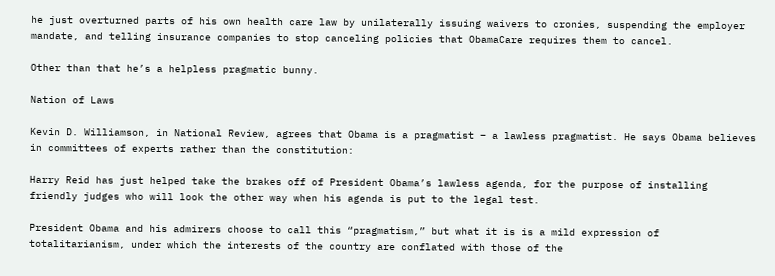he just overturned parts of his own health care law by unilaterally issuing waivers to cronies, suspending the employer mandate, and telling insurance companies to stop canceling policies that ObamaCare requires them to cancel.

Other than that he’s a helpless pragmatic bunny.

Nation of Laws

Kevin D. Williamson, in National Review, agrees that Obama is a pragmatist – a lawless pragmatist. He says Obama believes in committees of experts rather than the constitution:

Harry Reid has just helped take the brakes off of President Obama’s lawless agenda, for the purpose of installing friendly judges who will look the other way when his agenda is put to the legal test.

President Obama and his admirers choose to call this “pragmatism,” but what it is is a mild expression of totalitarianism, under which the interests of the country are conflated with those of the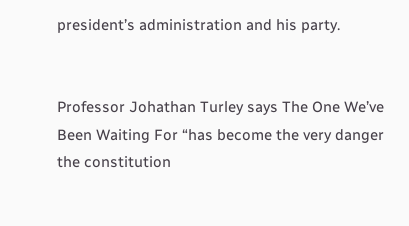president’s administration and his party.


Professor Johathan Turley says The One We’ve Been Waiting For “has become the very danger the constitution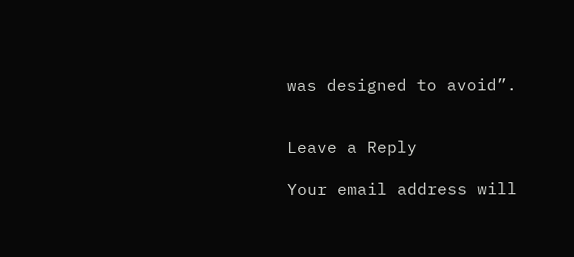was designed to avoid”.


Leave a Reply

Your email address will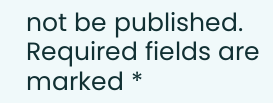not be published. Required fields are marked *